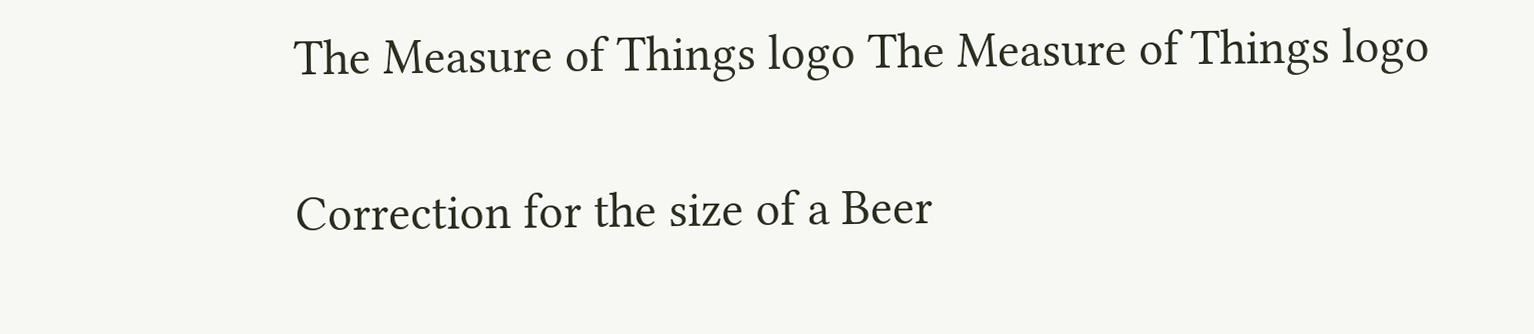The Measure of Things logo The Measure of Things logo

Correction for the size of a Beer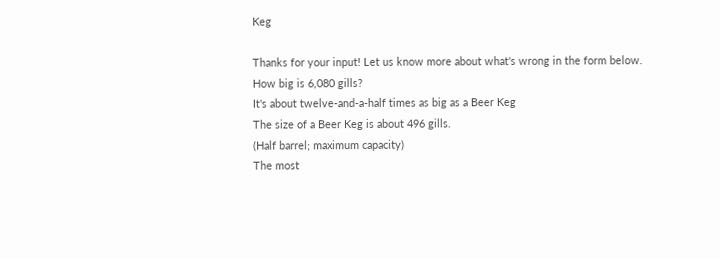Keg

Thanks for your input! Let us know more about what's wrong in the form below.
How big is 6,080 gills?
It's about twelve-and-a-half times as big as a Beer Keg
The size of a Beer Keg is about 496 gills.
(Half barrel; maximum capacity)
The most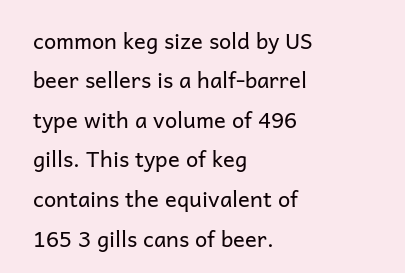common keg size sold by US beer sellers is a half-barrel type with a volume of 496 gills. This type of keg contains the equivalent of 165 3 gills cans of beer.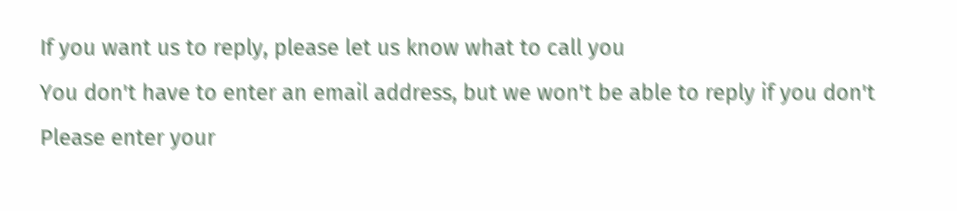If you want us to reply, please let us know what to call you
You don't have to enter an email address, but we won't be able to reply if you don't
Please enter your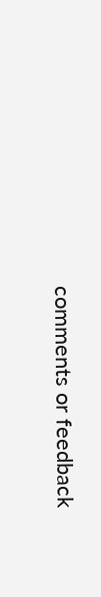comments or feedback